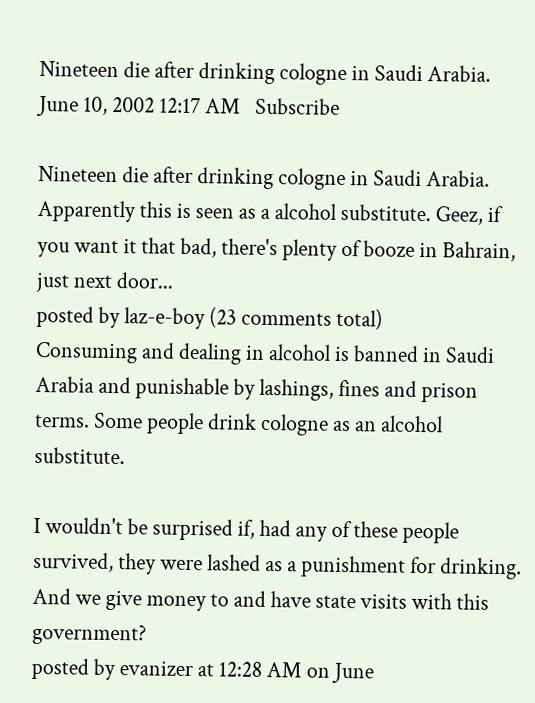Nineteen die after drinking cologne in Saudi Arabia.
June 10, 2002 12:17 AM   Subscribe

Nineteen die after drinking cologne in Saudi Arabia. Apparently this is seen as a alcohol substitute. Geez, if you want it that bad, there's plenty of booze in Bahrain, just next door...
posted by laz-e-boy (23 comments total)
Consuming and dealing in alcohol is banned in Saudi Arabia and punishable by lashings, fines and prison terms. Some people drink cologne as an alcohol substitute.

I wouldn't be surprised if, had any of these people survived, they were lashed as a punishment for drinking. And we give money to and have state visits with this government?
posted by evanizer at 12:28 AM on June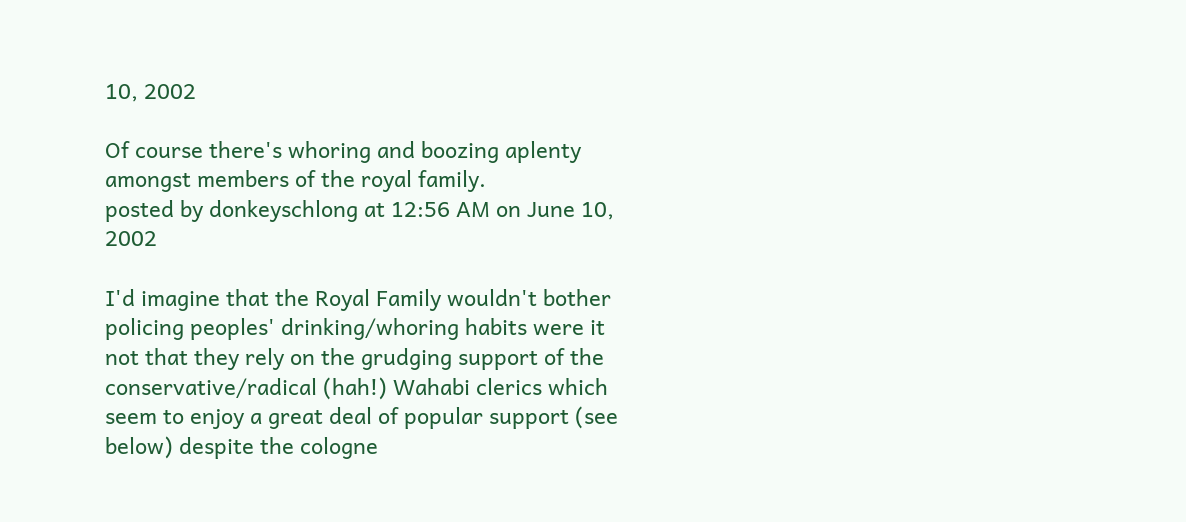10, 2002

Of course there's whoring and boozing aplenty amongst members of the royal family.
posted by donkeyschlong at 12:56 AM on June 10, 2002

I'd imagine that the Royal Family wouldn't bother policing peoples' drinking/whoring habits were it not that they rely on the grudging support of the conservative/radical (hah!) Wahabi clerics which seem to enjoy a great deal of popular support (see below) despite the cologne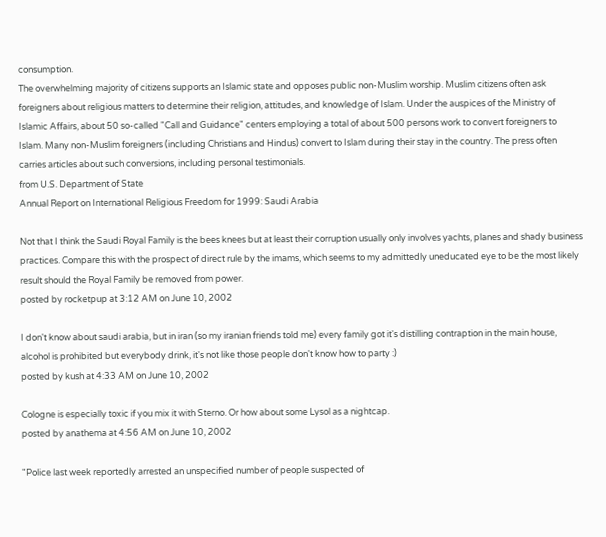consumption.
The overwhelming majority of citizens supports an Islamic state and opposes public non-Muslim worship. Muslim citizens often ask foreigners about religious matters to determine their religion, attitudes, and knowledge of Islam. Under the auspices of the Ministry of Islamic Affairs, about 50 so-called "Call and Guidance" centers employing a total of about 500 persons work to convert foreigners to Islam. Many non-Muslim foreigners (including Christians and Hindus) convert to Islam during their stay in the country. The press often carries articles about such conversions, including personal testimonials.
from U.S. Department of State
Annual Report on International Religious Freedom for 1999: Saudi Arabia

Not that I think the Saudi Royal Family is the bees knees but at least their corruption usually only involves yachts, planes and shady business practices. Compare this with the prospect of direct rule by the imams, which seems to my admittedly uneducated eye to be the most likely result should the Royal Family be removed from power.
posted by rocketpup at 3:12 AM on June 10, 2002

I don't know about saudi arabia, but in iran (so my iranian friends told me) every family got it's distilling contraption in the main house, alcohol is prohibited but everybody drink, it's not like those people don't know how to party :)
posted by kush at 4:33 AM on June 10, 2002

Cologne is especially toxic if you mix it with Sterno. Or how about some Lysol as a nightcap.
posted by anathema at 4:56 AM on June 10, 2002

"Police last week reportedly arrested an unspecified number of people suspected of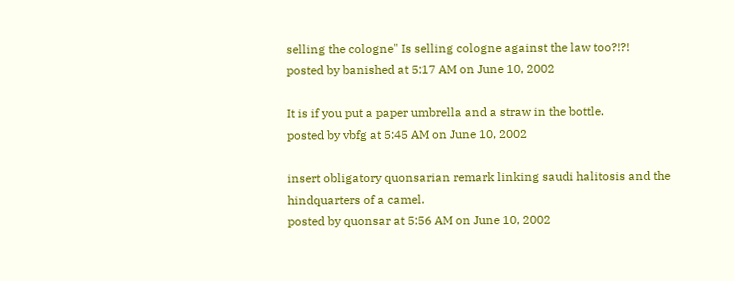selling the cologne" Is selling cologne against the law too?!?!
posted by banished at 5:17 AM on June 10, 2002

It is if you put a paper umbrella and a straw in the bottle.
posted by vbfg at 5:45 AM on June 10, 2002

insert obligatory quonsarian remark linking saudi halitosis and the hindquarters of a camel.
posted by quonsar at 5:56 AM on June 10, 2002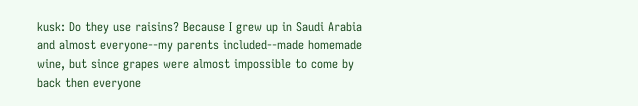kusk: Do they use raisins? Because I grew up in Saudi Arabia and almost everyone--my parents included--made homemade wine, but since grapes were almost impossible to come by back then everyone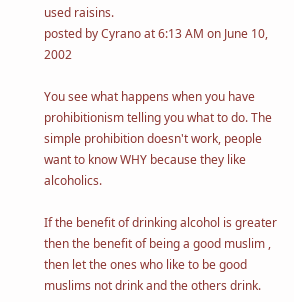used raisins.
posted by Cyrano at 6:13 AM on June 10, 2002

You see what happens when you have prohibitionism telling you what to do. The simple prohibition doesn't work, people want to know WHY because they like alcoholics.

If the benefit of drinking alcohol is greater then the benefit of being a good muslim , then let the ones who like to be good muslims not drink and the others drink.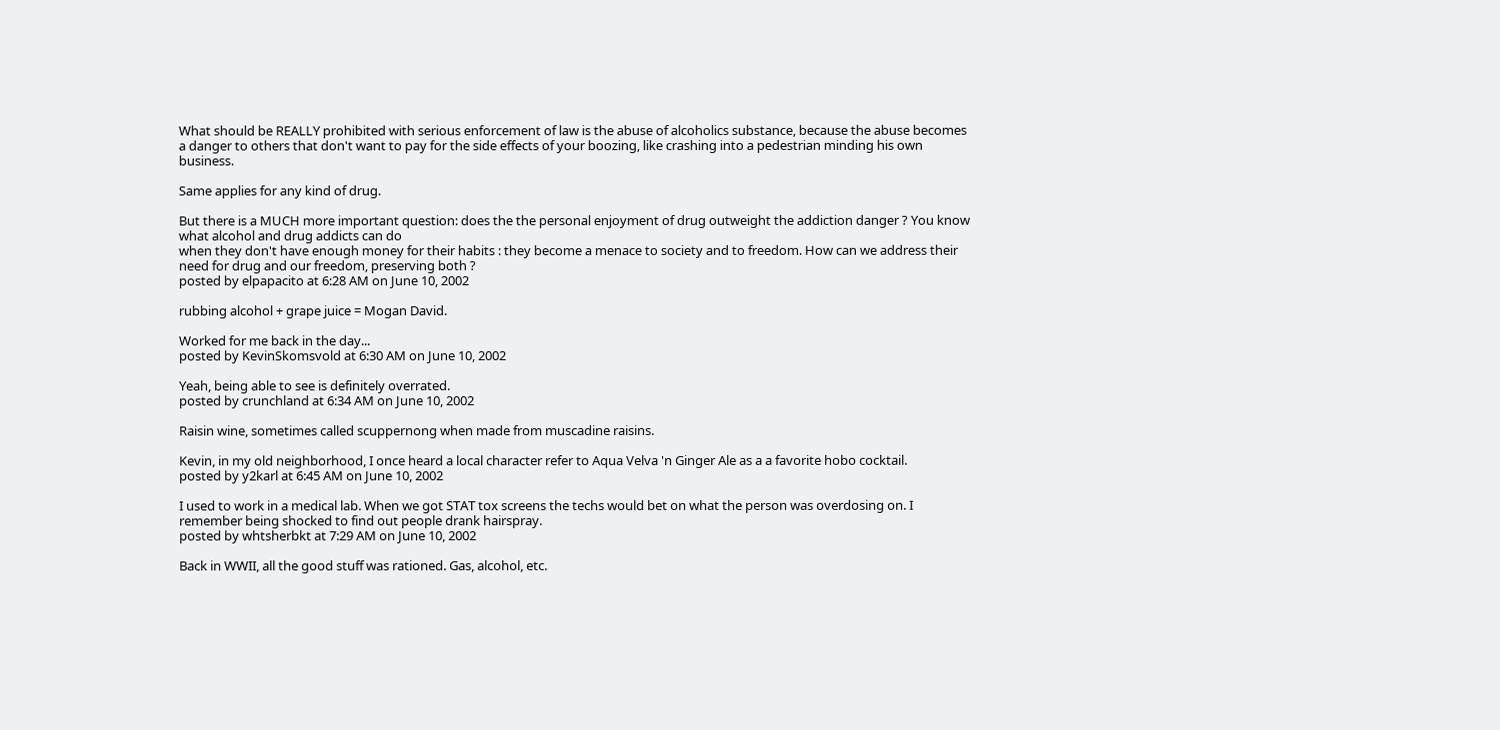What should be REALLY prohibited with serious enforcement of law is the abuse of alcoholics substance, because the abuse becomes a danger to others that don't want to pay for the side effects of your boozing, like crashing into a pedestrian minding his own business.

Same applies for any kind of drug.

But there is a MUCH more important question: does the the personal enjoyment of drug outweight the addiction danger ? You know what alcohol and drug addicts can do
when they don't have enough money for their habits : they become a menace to society and to freedom. How can we address their need for drug and our freedom, preserving both ?
posted by elpapacito at 6:28 AM on June 10, 2002

rubbing alcohol + grape juice = Mogan David.

Worked for me back in the day...
posted by KevinSkomsvold at 6:30 AM on June 10, 2002

Yeah, being able to see is definitely overrated.
posted by crunchland at 6:34 AM on June 10, 2002

Raisin wine, sometimes called scuppernong when made from muscadine raisins.

Kevin, in my old neighborhood, I once heard a local character refer to Aqua Velva 'n Ginger Ale as a a favorite hobo cocktail.
posted by y2karl at 6:45 AM on June 10, 2002

I used to work in a medical lab. When we got STAT tox screens the techs would bet on what the person was overdosing on. I remember being shocked to find out people drank hairspray.
posted by whtsherbkt at 7:29 AM on June 10, 2002

Back in WWII, all the good stuff was rationed. Gas, alcohol, etc.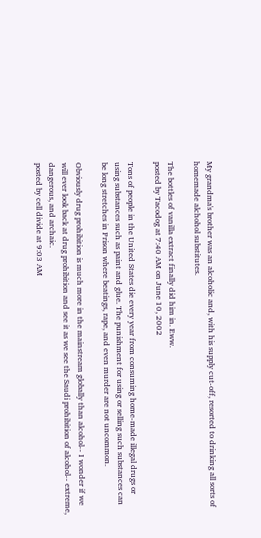My grandma's brother was an alcoholic and, with his supply cut-off, resorted to drinking all sorts of homemade alchohol substitutes.

The bottles of vanilla extract finally did him in. Eww.
posted by Tacodog at 7:40 AM on June 10, 2002

Tons of people in the United States die every year from consuming home-made illegal drugs or using substances such as paint and glue. The punishment for using or selling such substances can be long stretches in Prison where beatings, rape, and even murder are not uncommon.

Obviously drug prohibition is much more in the mainstream globally than alcohol-- I wonder if we will ever look back at drug prohibition and see it as we see the Saudi prohibition of alcohol-- extreme, dangerous, and archaic.
posted by cell divide at 9:03 AM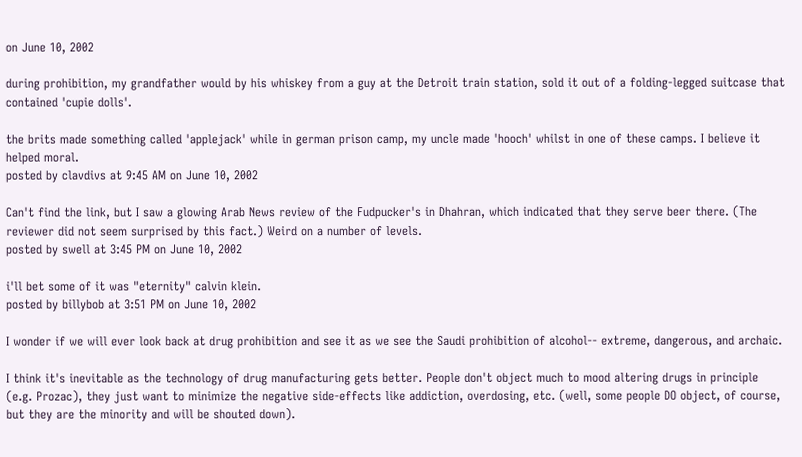on June 10, 2002

during prohibition, my grandfather would by his whiskey from a guy at the Detroit train station, sold it out of a folding-legged suitcase that contained 'cupie dolls'.

the brits made something called 'applejack' while in german prison camp, my uncle made 'hooch' whilst in one of these camps. I believe it helped moral.
posted by clavdivs at 9:45 AM on June 10, 2002

Can't find the link, but I saw a glowing Arab News review of the Fudpucker's in Dhahran, which indicated that they serve beer there. (The reviewer did not seem surprised by this fact.) Weird on a number of levels.
posted by swell at 3:45 PM on June 10, 2002

i'll bet some of it was "eternity" calvin klein.
posted by billybob at 3:51 PM on June 10, 2002

I wonder if we will ever look back at drug prohibition and see it as we see the Saudi prohibition of alcohol-- extreme, dangerous, and archaic.

I think it's inevitable as the technology of drug manufacturing gets better. People don't object much to mood altering drugs in principle (e.g. Prozac), they just want to minimize the negative side-effects like addiction, overdosing, etc. (well, some people DO object, of course, but they are the minority and will be shouted down).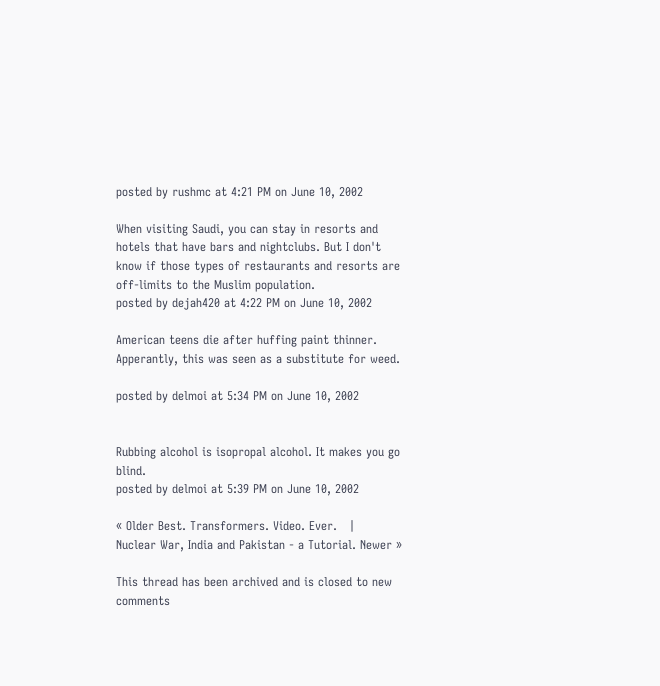posted by rushmc at 4:21 PM on June 10, 2002

When visiting Saudi, you can stay in resorts and hotels that have bars and nightclubs. But I don't know if those types of restaurants and resorts are off-limits to the Muslim population.
posted by dejah420 at 4:22 PM on June 10, 2002

American teens die after huffing paint thinner. Apperantly, this was seen as a substitute for weed.

posted by delmoi at 5:34 PM on June 10, 2002


Rubbing alcohol is isopropal alcohol. It makes you go blind.
posted by delmoi at 5:39 PM on June 10, 2002

« Older Best. Transformers. Video. Ever.   |   Nuclear War, India and Pakistan - a Tutorial. Newer »

This thread has been archived and is closed to new comments